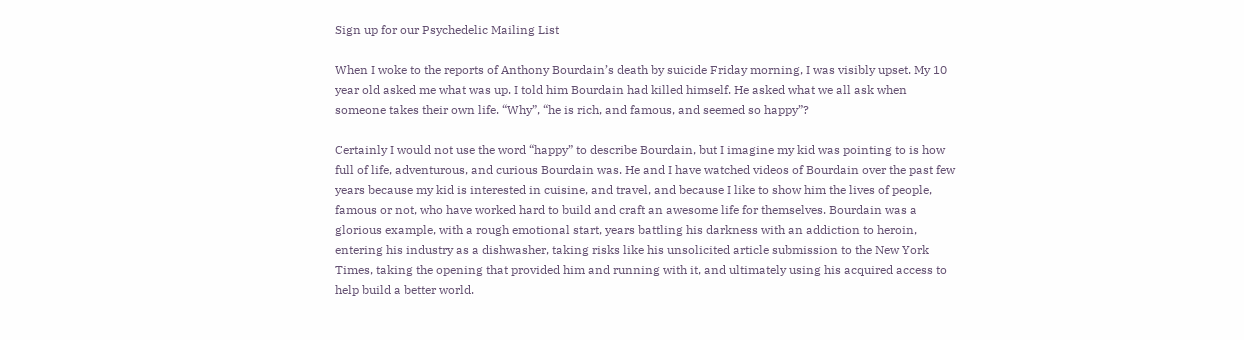Sign up for our Psychedelic Mailing List

When I woke to the reports of Anthony Bourdain’s death by suicide Friday morning, I was visibly upset. My 10 year old asked me what was up. I told him Bourdain had killed himself. He asked what we all ask when someone takes their own life. “Why”, “he is rich, and famous, and seemed so happy”?

Certainly I would not use the word “happy” to describe Bourdain, but I imagine my kid was pointing to is how full of life, adventurous, and curious Bourdain was. He and I have watched videos of Bourdain over the past few years because my kid is interested in cuisine, and travel, and because I like to show him the lives of people, famous or not, who have worked hard to build and craft an awesome life for themselves. Bourdain was a glorious example, with a rough emotional start, years battling his darkness with an addiction to heroin, entering his industry as a dishwasher, taking risks like his unsolicited article submission to the New York Times, taking the opening that provided him and running with it, and ultimately using his acquired access to help build a better world.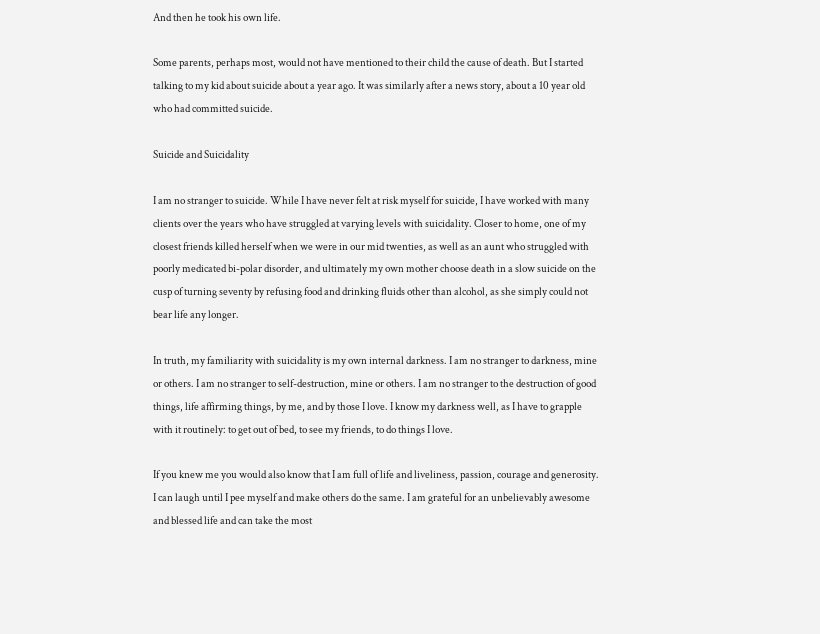And then he took his own life.

Some parents, perhaps most, would not have mentioned to their child the cause of death. But I started talking to my kid about suicide about a year ago. It was similarly after a news story, about a 10 year old who had committed suicide.

Suicide and Suicidality

I am no stranger to suicide. While I have never felt at risk myself for suicide, I have worked with many clients over the years who have struggled at varying levels with suicidality. Closer to home, one of my closest friends killed herself when we were in our mid twenties, as well as an aunt who struggled with poorly medicated bi-polar disorder, and ultimately my own mother choose death in a slow suicide on the cusp of turning seventy by refusing food and drinking fluids other than alcohol, as she simply could not bear life any longer.

In truth, my familiarity with suicidality is my own internal darkness. I am no stranger to darkness, mine or others. I am no stranger to self-destruction, mine or others. I am no stranger to the destruction of good things, life affirming things, by me, and by those I love. I know my darkness well, as I have to grapple with it routinely: to get out of bed, to see my friends, to do things I love.

If you knew me you would also know that I am full of life and liveliness, passion, courage and generosity. I can laugh until I pee myself and make others do the same. I am grateful for an unbelievably awesome and blessed life and can take the most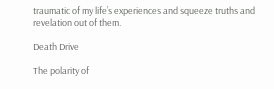traumatic of my life’s experiences and squeeze truths and revelation out of them.

Death Drive

The polarity of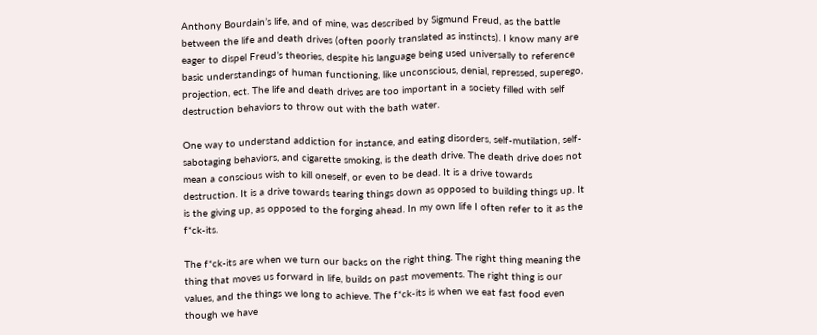Anthony Bourdain’s life, and of mine, was described by Sigmund Freud, as the battle between the life and death drives (often poorly translated as instincts). I know many are eager to dispel Freud’s theories, despite his language being used universally to reference basic understandings of human functioning, like unconscious, denial, repressed, superego, projection, ect. The life and death drives are too important in a society filled with self destruction behaviors to throw out with the bath water.

One way to understand addiction for instance, and eating disorders, self-mutilation, self-sabotaging behaviors, and cigarette smoking, is the death drive. The death drive does not mean a conscious wish to kill oneself, or even to be dead. It is a drive towards destruction. It is a drive towards tearing things down as opposed to building things up. It is the giving up, as opposed to the forging ahead. In my own life I often refer to it as the f*ck-its.

The f*ck-its are when we turn our backs on the right thing. The right thing meaning the thing that moves us forward in life, builds on past movements. The right thing is our values, and the things we long to achieve. The f*ck-its is when we eat fast food even though we have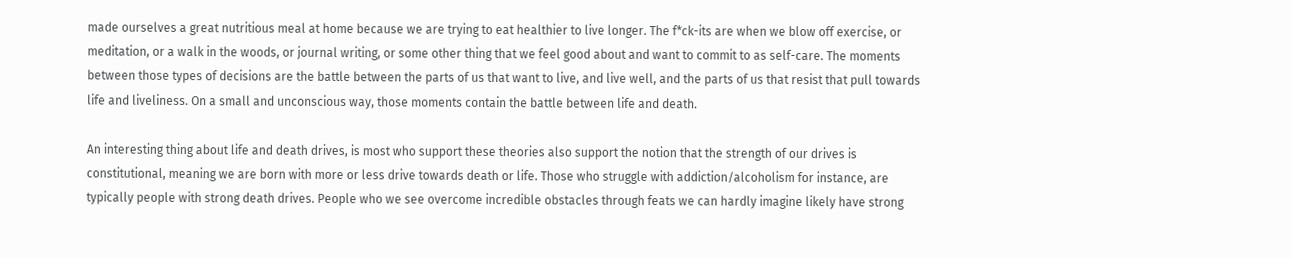made ourselves a great nutritious meal at home because we are trying to eat healthier to live longer. The f*ck-its are when we blow off exercise, or meditation, or a walk in the woods, or journal writing, or some other thing that we feel good about and want to commit to as self-care. The moments between those types of decisions are the battle between the parts of us that want to live, and live well, and the parts of us that resist that pull towards life and liveliness. On a small and unconscious way, those moments contain the battle between life and death.

An interesting thing about life and death drives, is most who support these theories also support the notion that the strength of our drives is constitutional, meaning we are born with more or less drive towards death or life. Those who struggle with addiction/alcoholism for instance, are typically people with strong death drives. People who we see overcome incredible obstacles through feats we can hardly imagine likely have strong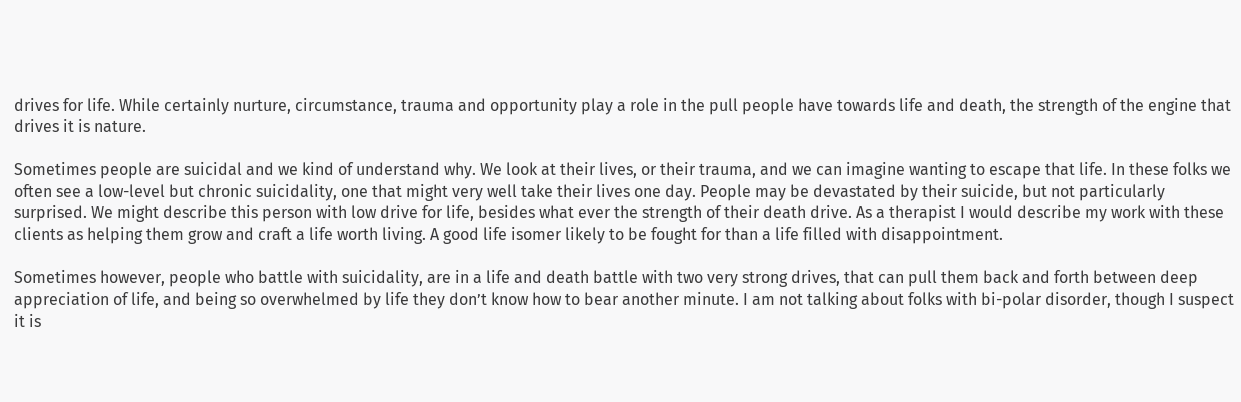drives for life. While certainly nurture, circumstance, trauma and opportunity play a role in the pull people have towards life and death, the strength of the engine that drives it is nature.

Sometimes people are suicidal and we kind of understand why. We look at their lives, or their trauma, and we can imagine wanting to escape that life. In these folks we often see a low-level but chronic suicidality, one that might very well take their lives one day. People may be devastated by their suicide, but not particularly surprised. We might describe this person with low drive for life, besides what ever the strength of their death drive. As a therapist I would describe my work with these clients as helping them grow and craft a life worth living. A good life isomer likely to be fought for than a life filled with disappointment.

Sometimes however, people who battle with suicidality, are in a life and death battle with two very strong drives, that can pull them back and forth between deep appreciation of life, and being so overwhelmed by life they don’t know how to bear another minute. I am not talking about folks with bi-polar disorder, though I suspect it is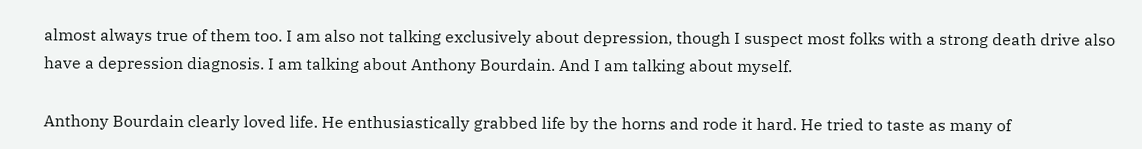almost always true of them too. I am also not talking exclusively about depression, though I suspect most folks with a strong death drive also have a depression diagnosis. I am talking about Anthony Bourdain. And I am talking about myself.

Anthony Bourdain clearly loved life. He enthusiastically grabbed life by the horns and rode it hard. He tried to taste as many of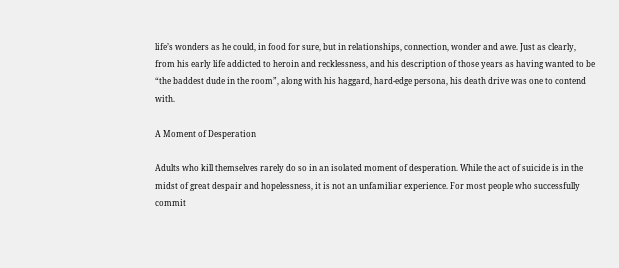life’s wonders as he could, in food for sure, but in relationships, connection, wonder and awe. Just as clearly, from his early life addicted to heroin and recklessness, and his description of those years as having wanted to be “the baddest dude in the room”, along with his haggard, hard-edge persona, his death drive was one to contend with.

A Moment of Desperation

Adults who kill themselves rarely do so in an isolated moment of desperation. While the act of suicide is in the midst of great despair and hopelessness, it is not an unfamiliar experience. For most people who successfully commit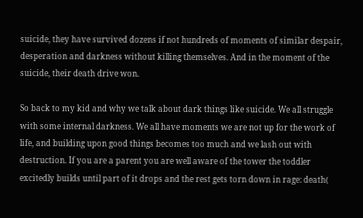suicide, they have survived dozens if not hundreds of moments of similar despair, desperation and darkness without killing themselves. And in the moment of the suicide, their death drive won.

So back to my kid and why we talk about dark things like suicide. We all struggle with some internal darkness. We all have moments we are not up for the work of life, and building upon good things becomes too much and we lash out with destruction. If you are a parent you are well aware of the tower the toddler excitedly builds until part of it drops and the rest gets torn down in rage: death(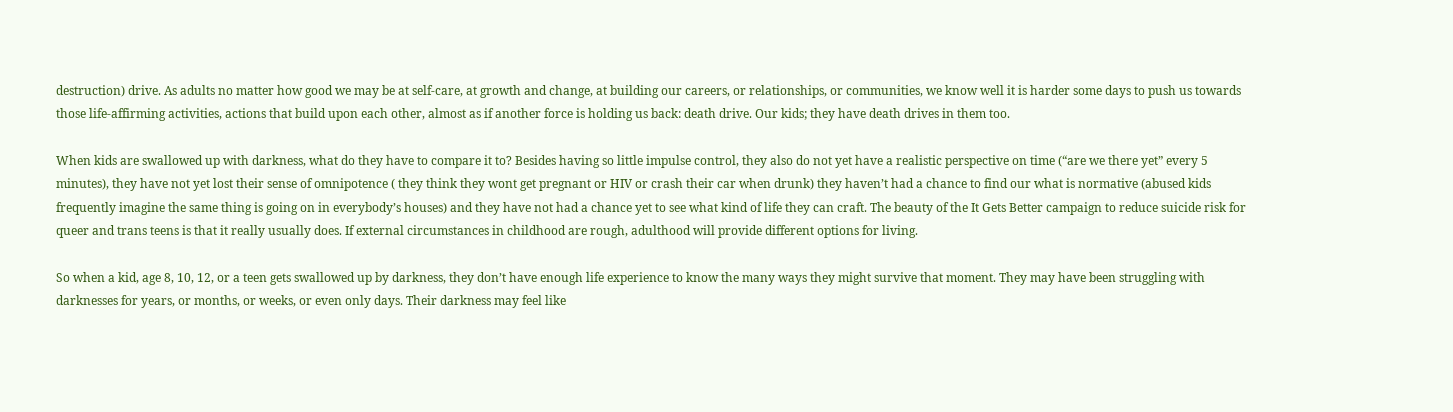destruction) drive. As adults no matter how good we may be at self-care, at growth and change, at building our careers, or relationships, or communities, we know well it is harder some days to push us towards those life-affirming activities, actions that build upon each other, almost as if another force is holding us back: death drive. Our kids; they have death drives in them too.

When kids are swallowed up with darkness, what do they have to compare it to? Besides having so little impulse control, they also do not yet have a realistic perspective on time (“are we there yet” every 5 minutes), they have not yet lost their sense of omnipotence ( they think they wont get pregnant or HIV or crash their car when drunk) they haven’t had a chance to find our what is normative (abused kids frequently imagine the same thing is going on in everybody’s houses) and they have not had a chance yet to see what kind of life they can craft. The beauty of the It Gets Better campaign to reduce suicide risk for queer and trans teens is that it really usually does. If external circumstances in childhood are rough, adulthood will provide different options for living.

So when a kid, age 8, 10, 12, or a teen gets swallowed up by darkness, they don’t have enough life experience to know the many ways they might survive that moment. They may have been struggling with darknesses for years, or months, or weeks, or even only days. Their darkness may feel like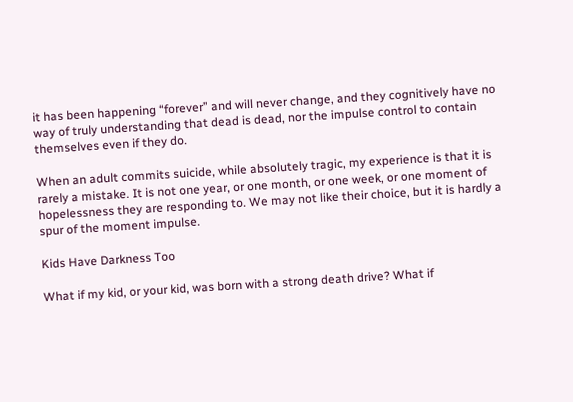it has been happening “forever” and will never change, and they cognitively have no way of truly understanding that dead is dead, nor the impulse control to contain themselves even if they do.

When an adult commits suicide, while absolutely tragic, my experience is that it is rarely a mistake. It is not one year, or one month, or one week, or one moment of hopelessness they are responding to. We may not like their choice, but it is hardly a spur of the moment impulse.

Kids Have Darkness Too

What if my kid, or your kid, was born with a strong death drive? What if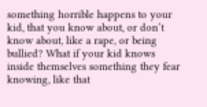something horrible happens to your kid, that you know about, or don’t know about, like a rape, or being bullied? What if your kid knows inside themselves something they fear knowing, like that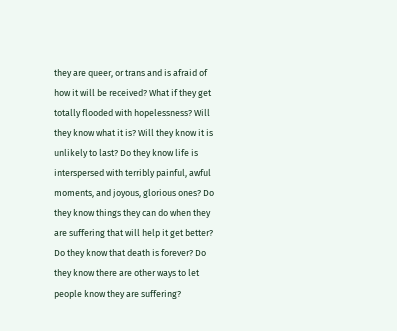they are queer, or trans and is afraid of how it will be received? What if they get totally flooded with hopelessness? Will they know what it is? Will they know it is unlikely to last? Do they know life is interspersed with terribly painful, awful moments, and joyous, glorious ones? Do they know things they can do when they are suffering that will help it get better? Do they know that death is forever? Do they know there are other ways to let people know they are suffering?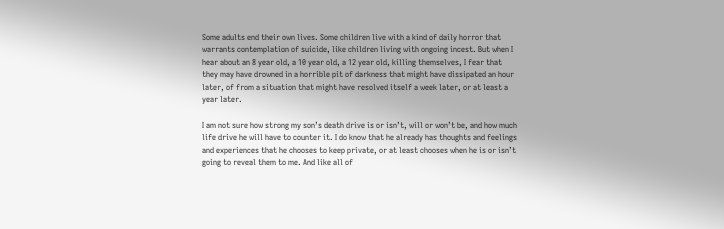Some adults end their own lives. Some children live with a kind of daily horror that warrants contemplation of suicide, like children living with ongoing incest. But when I hear about an 8 year old, a 10 year old, a 12 year old, killing themselves, I fear that they may have drowned in a horrible pit of darkness that might have dissipated an hour later, of from a situation that might have resolved itself a week later, or at least a year later.

I am not sure how strong my son’s death drive is or isn’t, will or won’t be, and how much life drive he will have to counter it. I do know that he already has thoughts and feelings and experiences that he chooses to keep private, or at least chooses when he is or isn’t going to reveal them to me. And like all of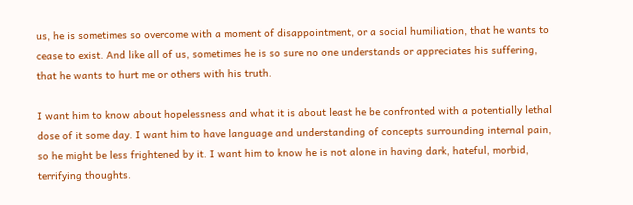us, he is sometimes so overcome with a moment of disappointment, or a social humiliation, that he wants to cease to exist. And like all of us, sometimes he is so sure no one understands or appreciates his suffering, that he wants to hurt me or others with his truth.

I want him to know about hopelessness and what it is about least he be confronted with a potentially lethal dose of it some day. I want him to have language and understanding of concepts surrounding internal pain, so he might be less frightened by it. I want him to know he is not alone in having dark, hateful, morbid, terrifying thoughts.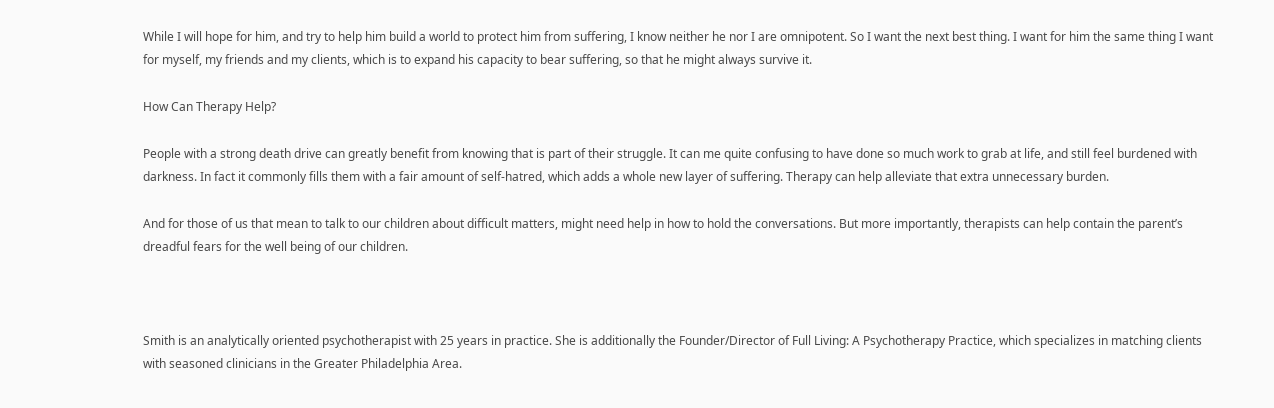While I will hope for him, and try to help him build a world to protect him from suffering, I know neither he nor I are omnipotent. So I want the next best thing. I want for him the same thing I want for myself, my friends and my clients, which is to expand his capacity to bear suffering, so that he might always survive it.

How Can Therapy Help?

People with a strong death drive can greatly benefit from knowing that is part of their struggle. It can me quite confusing to have done so much work to grab at life, and still feel burdened with darkness. In fact it commonly fills them with a fair amount of self-hatred, which adds a whole new layer of suffering. Therapy can help alleviate that extra unnecessary burden.

And for those of us that mean to talk to our children about difficult matters, might need help in how to hold the conversations. But more importantly, therapists can help contain the parent’s dreadful fears for the well being of our children.



Smith is an analytically oriented psychotherapist with 25 years in practice. She is additionally the Founder/Director of Full Living: A Psychotherapy Practice, which specializes in matching clients with seasoned clinicians in the Greater Philadelphia Area.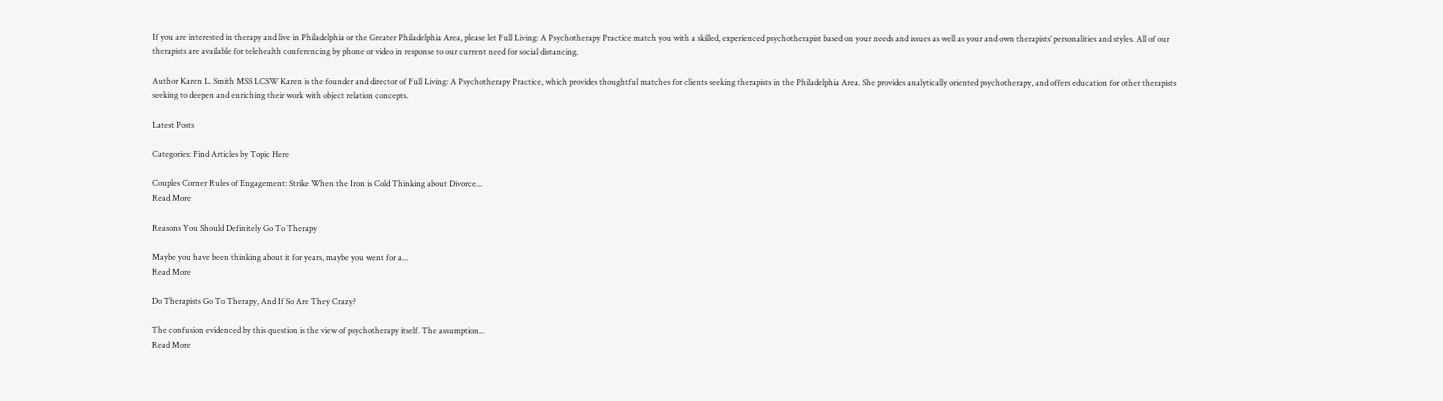If you are interested in therapy and live in Philadelphia or the Greater Philadelphia Area, please let Full Living: A Psychotherapy Practice match you with a skilled, experienced psychotherapist based on your needs and issues as well as your and own therapists’ personalities and styles. All of our therapists are available for telehealth conferencing by phone or video in response to our current need for social distancing.

Author Karen L. Smith MSS LCSW Karen is the founder and director of Full Living: A Psychotherapy Practice, which provides thoughtful matches for clients seeking therapists in the Philadelphia Area. She provides analytically oriented psychotherapy, and offers education for other therapists seeking to deepen and enriching their work with object relation concepts.

Latest Posts

Categories: Find Articles by Topic Here

Couples Corner Rules of Engagement: Strike When the Iron is Cold Thinking about Divorce...
Read More

Reasons You Should Definitely Go To Therapy

Maybe you have been thinking about it for years, maybe you went for a...
Read More

Do Therapists Go To Therapy, And If So Are They Crazy?

The confusion evidenced by this question is the view of psychotherapy itself. The assumption...
Read More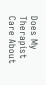Does My Therapist Care About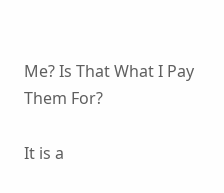Me? Is That What I Pay Them For?

It is a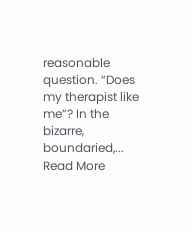reasonable question. “Does my therapist like me”? In the bizarre, boundaried,...
Read More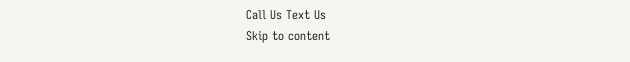Call Us Text Us
Skip to content